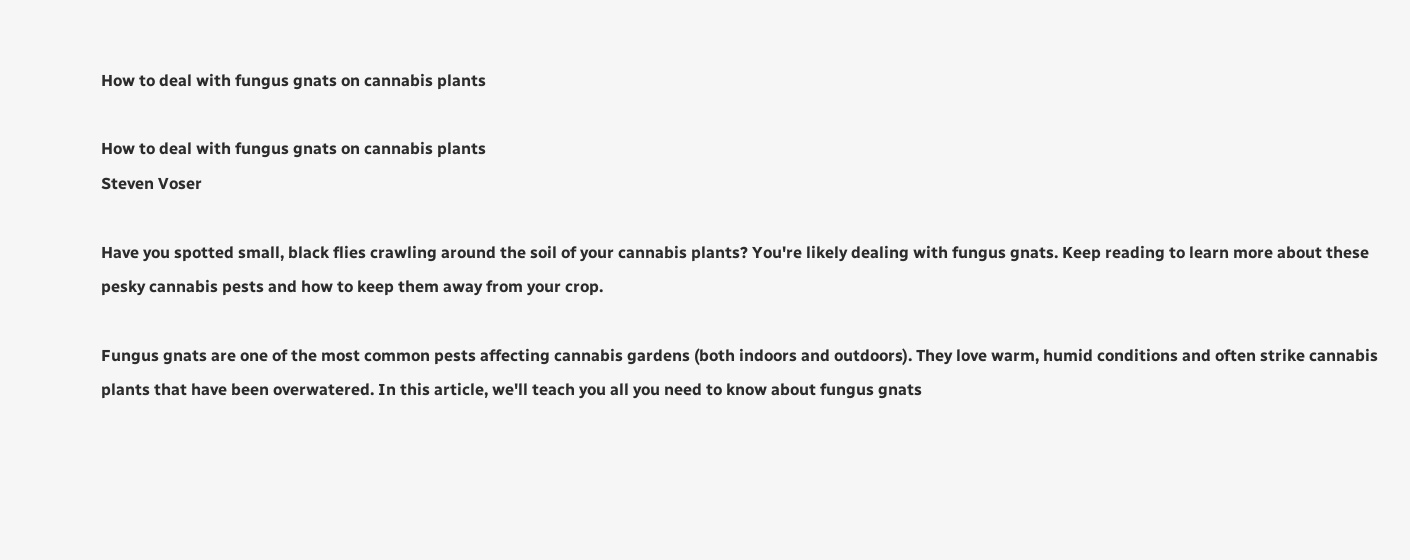How to deal with fungus gnats on cannabis plants

How to deal with fungus gnats on cannabis plants
Steven Voser

Have you spotted small, black flies crawling around the soil of your cannabis plants? You're likely dealing with fungus gnats. Keep reading to learn more about these pesky cannabis pests and how to keep them away from your crop.

Fungus gnats are one of the most common pests affecting cannabis gardens (both indoors and outdoors). They love warm, humid conditions and often strike cannabis plants that have been overwatered. In this article, we'll teach you all you need to know about fungus gnats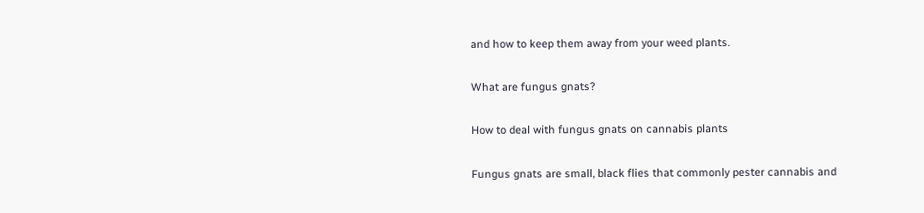and how to keep them away from your weed plants.

What are fungus gnats?

How to deal with fungus gnats on cannabis plants

Fungus gnats are small, black flies that commonly pester cannabis and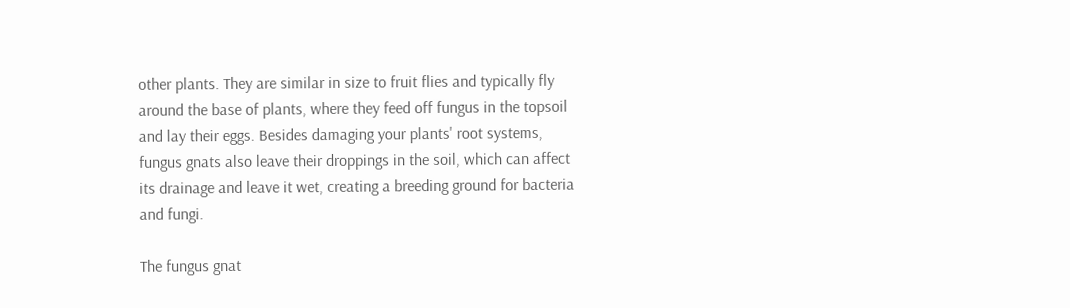other plants. They are similar in size to fruit flies and typically fly around the base of plants, where they feed off fungus in the topsoil and lay their eggs. Besides damaging your plants' root systems, fungus gnats also leave their droppings in the soil, which can affect its drainage and leave it wet, creating a breeding ground for bacteria and fungi.

The fungus gnat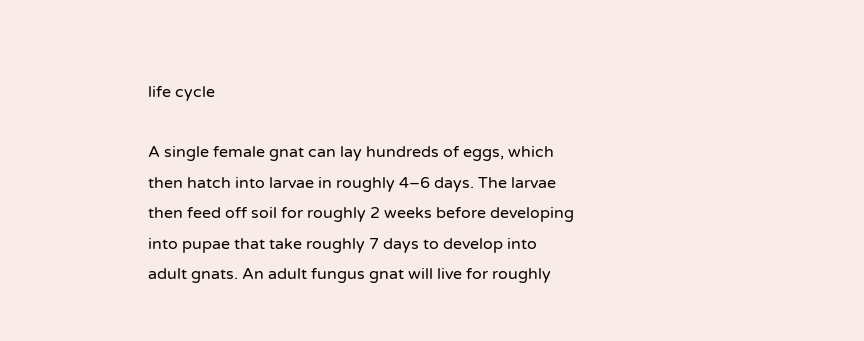life cycle

A single female gnat can lay hundreds of eggs, which then hatch into larvae in roughly 4–6 days. The larvae then feed off soil for roughly 2 weeks before developing into pupae that take roughly 7 days to develop into adult gnats. An adult fungus gnat will live for roughly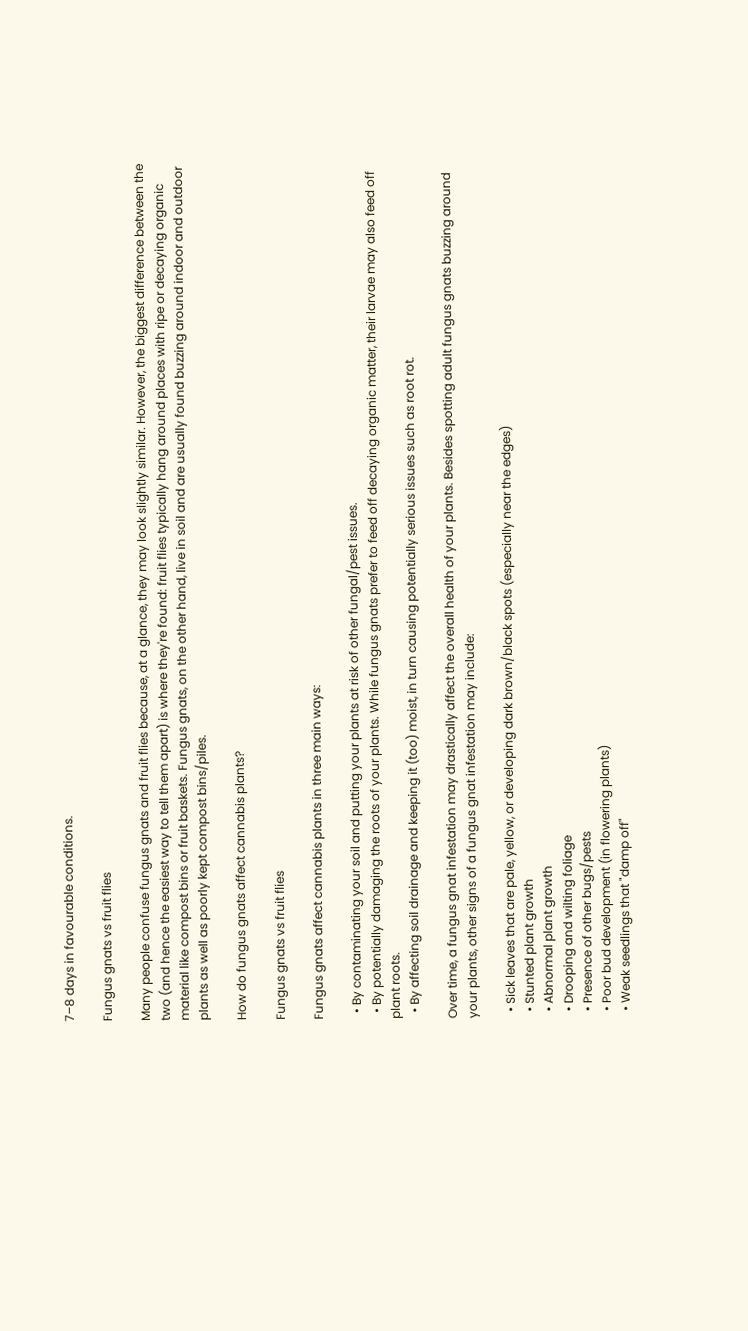7–8 days in favourable conditions.

Fungus gnats vs fruit flies

Many people confuse fungus gnats and fruit flies because, at a glance, they may look slightly similar. However, the biggest difference between the two (and hence the easiest way to tell them apart) is where they're found: fruit flies typically hang around places with ripe or decaying organic material like compost bins or fruit baskets. Fungus gnats, on the other hand, live in soil and are usually found buzzing around indoor and outdoor plants as well as poorly kept compost bins/piles.

How do fungus gnats affect cannabis plants?

Fungus gnats vs fruit flies

Fungus gnats affect cannabis plants in three main ways:

  • By contaminating your soil and putting your plants at risk of other fungal/pest issues.
  • By potentially damaging the roots of your plants. While fungus gnats prefer to feed off decaying organic matter, their larvae may also feed off plant roots.
  • By affecting soil drainage and keeping it (too) moist, in turn causing potentially serious issues such as root rot.

Over time, a fungus gnat infestation may drastically affect the overall health of your plants. Besides spotting adult fungus gnats buzzing around your plants, other signs of a fungus gnat infestation may include:

  • Sick leaves that are pale, yellow, or developing dark brown/black spots (especially near the edges)
  • Stunted plant growth
  • Abnormal plant growth
  • Drooping and wilting foliage
  • Presence of other bugs/pests
  • Poor bud development (in flowering plants)
  • Weak seedlings that "damp off"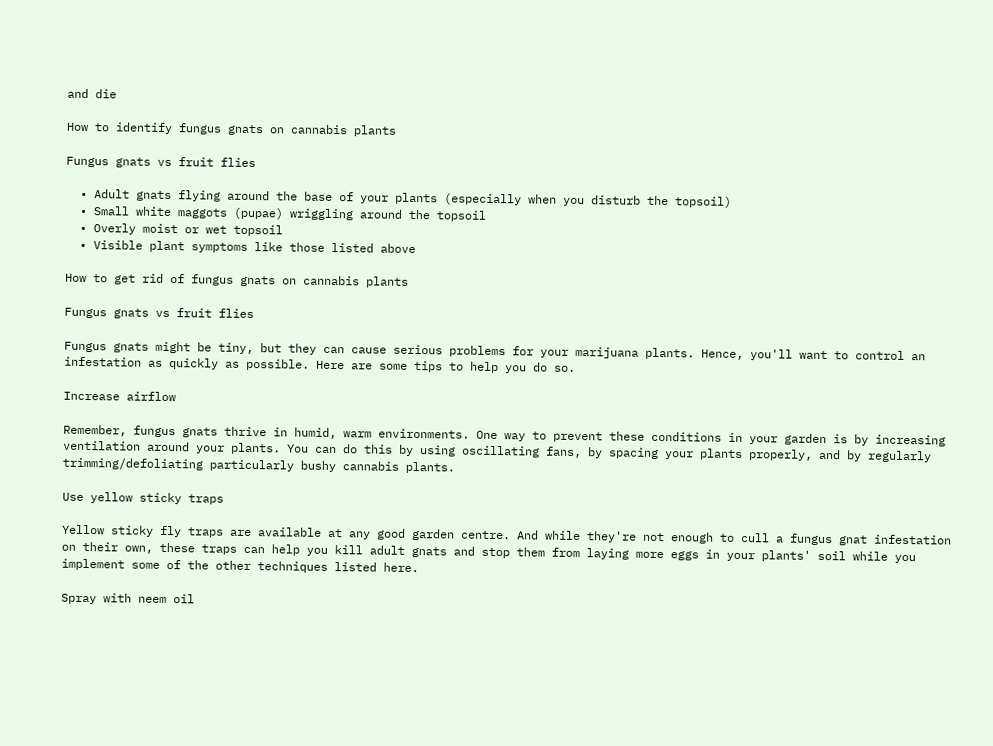and die

How to identify fungus gnats on cannabis plants

Fungus gnats vs fruit flies

  • Adult gnats flying around the base of your plants (especially when you disturb the topsoil)
  • Small white maggots (pupae) wriggling around the topsoil
  • Overly moist or wet topsoil
  • Visible plant symptoms like those listed above

How to get rid of fungus gnats on cannabis plants

Fungus gnats vs fruit flies

Fungus gnats might be tiny, but they can cause serious problems for your marijuana plants. Hence, you'll want to control an infestation as quickly as possible. Here are some tips to help you do so.

Increase airflow

Remember, fungus gnats thrive in humid, warm environments. One way to prevent these conditions in your garden is by increasing ventilation around your plants. You can do this by using oscillating fans, by spacing your plants properly, and by regularly trimming/defoliating particularly bushy cannabis plants.

Use yellow sticky traps

Yellow sticky fly traps are available at any good garden centre. And while they're not enough to cull a fungus gnat infestation on their own, these traps can help you kill adult gnats and stop them from laying more eggs in your plants' soil while you implement some of the other techniques listed here.

Spray with neem oil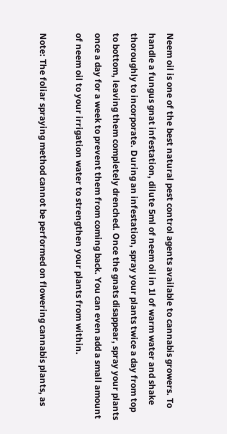Neem oil is one of the best natural pest control agents available to cannabis growers. To handle a fungus gnat infestation, dilute 5ml of neem oil in 1l of warm water and shake thoroughly to incorporate. During an infestation, spray your plants twice a day from top to bottom, leaving them completely drenched. Once the gnats disappear, spray your plants once a day for a week to prevent them from coming back. You can even add a small amount of neem oil to your irrigation water to strengthen your plants from within.

Note: The foliar spraying method cannot be performed on flowering cannabis plants, as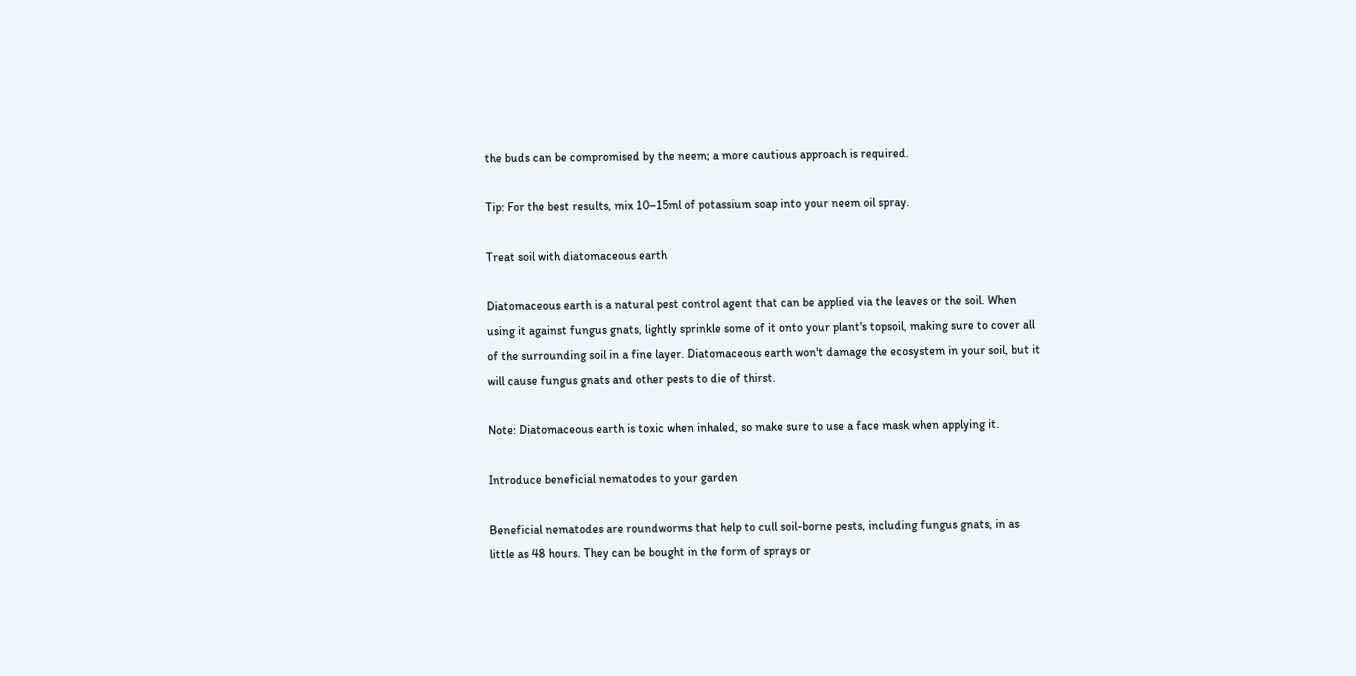the buds can be compromised by the neem; a more cautious approach is required.

Tip: For the best results, mix 10–15ml of potassium soap into your neem oil spray.

Treat soil with diatomaceous earth

Diatomaceous earth is a natural pest control agent that can be applied via the leaves or the soil. When using it against fungus gnats, lightly sprinkle some of it onto your plant's topsoil, making sure to cover all of the surrounding soil in a fine layer. Diatomaceous earth won't damage the ecosystem in your soil, but it will cause fungus gnats and other pests to die of thirst.

Note: Diatomaceous earth is toxic when inhaled, so make sure to use a face mask when applying it.

Introduce beneficial nematodes to your garden

Beneficial nematodes are roundworms that help to cull soil-borne pests, including fungus gnats, in as little as 48 hours. They can be bought in the form of sprays or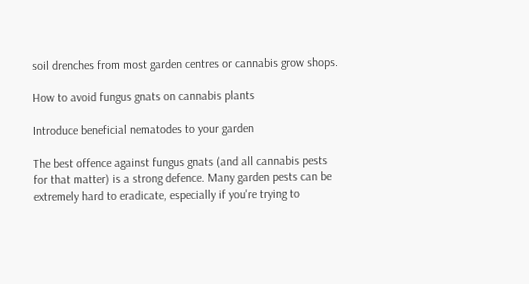soil drenches from most garden centres or cannabis grow shops.

How to avoid fungus gnats on cannabis plants

Introduce beneficial nematodes to your garden

The best offence against fungus gnats (and all cannabis pests for that matter) is a strong defence. Many garden pests can be extremely hard to eradicate, especially if you're trying to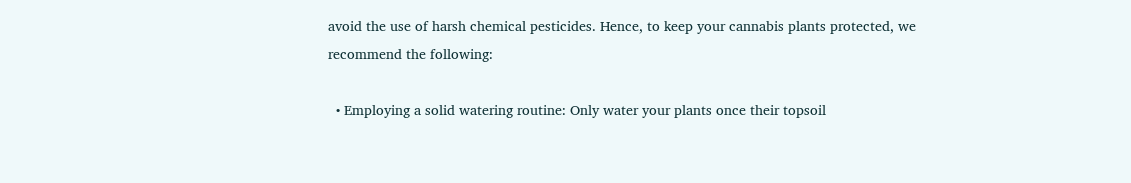avoid the use of harsh chemical pesticides. Hence, to keep your cannabis plants protected, we recommend the following:

  • Employing a solid watering routine: Only water your plants once their topsoil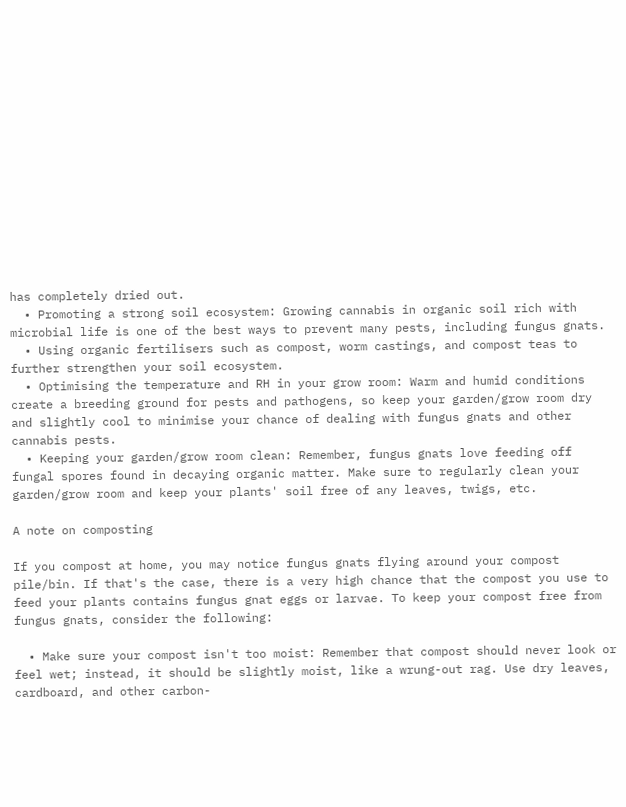has completely dried out.
  • Promoting a strong soil ecosystem: Growing cannabis in organic soil rich with microbial life is one of the best ways to prevent many pests, including fungus gnats.
  • Using organic fertilisers such as compost, worm castings, and compost teas to further strengthen your soil ecosystem.
  • Optimising the temperature and RH in your grow room: Warm and humid conditions create a breeding ground for pests and pathogens, so keep your garden/grow room dry and slightly cool to minimise your chance of dealing with fungus gnats and other cannabis pests.
  • Keeping your garden/grow room clean: Remember, fungus gnats love feeding off fungal spores found in decaying organic matter. Make sure to regularly clean your garden/grow room and keep your plants' soil free of any leaves, twigs, etc.

A note on composting

If you compost at home, you may notice fungus gnats flying around your compost pile/bin. If that's the case, there is a very high chance that the compost you use to feed your plants contains fungus gnat eggs or larvae. To keep your compost free from fungus gnats, consider the following:

  • Make sure your compost isn't too moist: Remember that compost should never look or feel wet; instead, it should be slightly moist, like a wrung-out rag. Use dry leaves, cardboard, and other carbon-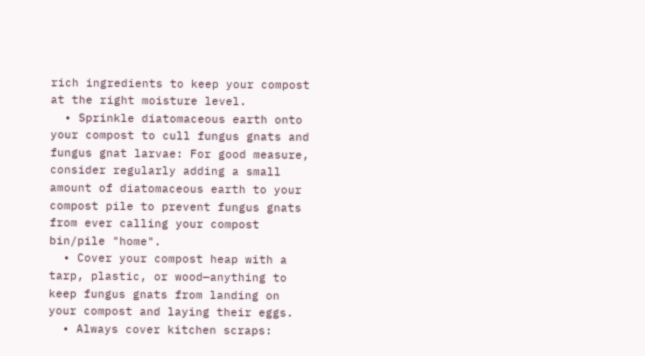rich ingredients to keep your compost at the right moisture level.
  • Sprinkle diatomaceous earth onto your compost to cull fungus gnats and fungus gnat larvae: For good measure, consider regularly adding a small amount of diatomaceous earth to your compost pile to prevent fungus gnats from ever calling your compost bin/pile "home".
  • Cover your compost heap with a tarp, plastic, or wood—anything to keep fungus gnats from landing on your compost and laying their eggs.
  • Always cover kitchen scraps: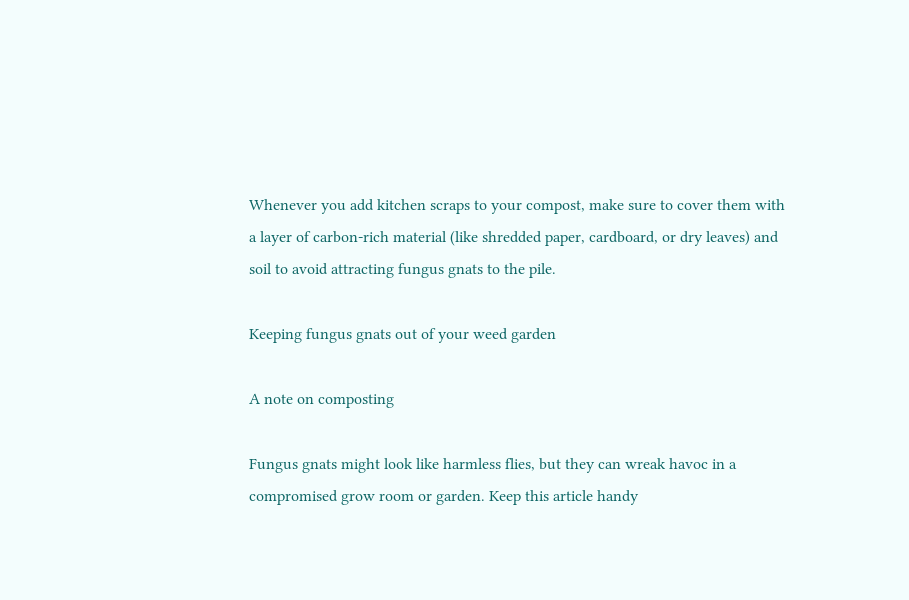Whenever you add kitchen scraps to your compost, make sure to cover them with a layer of carbon-rich material (like shredded paper, cardboard, or dry leaves) and soil to avoid attracting fungus gnats to the pile.

Keeping fungus gnats out of your weed garden

A note on composting

Fungus gnats might look like harmless flies, but they can wreak havoc in a compromised grow room or garden. Keep this article handy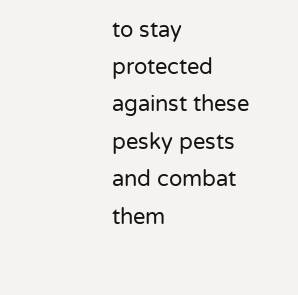to stay protected against these pesky pests and combat them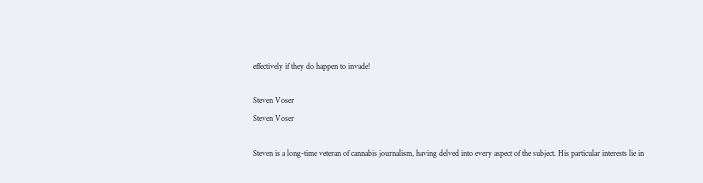effectively if they do happen to invade!

Steven Voser
Steven Voser

Steven is a long-time veteran of cannabis journalism, having delved into every aspect of the subject. His particular interests lie in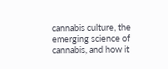cannabis culture, the emerging science of cannabis, and how it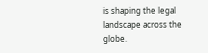is shaping the legal landscape across the globe.